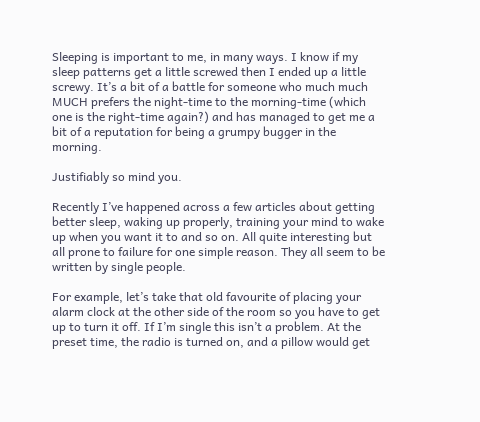Sleeping is important to me, in many ways. I know if my sleep patterns get a little screwed then I ended up a little screwy. It’s a bit of a battle for someone who much much MUCH prefers the night-time to the morning-time (which one is the right-time again?) and has managed to get me a bit of a reputation for being a grumpy bugger in the morning.

Justifiably so mind you.

Recently I’ve happened across a few articles about getting better sleep, waking up properly, training your mind to wake up when you want it to and so on. All quite interesting but all prone to failure for one simple reason. They all seem to be written by single people.

For example, let’s take that old favourite of placing your alarm clock at the other side of the room so you have to get up to turn it off. If I’m single this isn’t a problem. At the preset time, the radio is turned on, and a pillow would get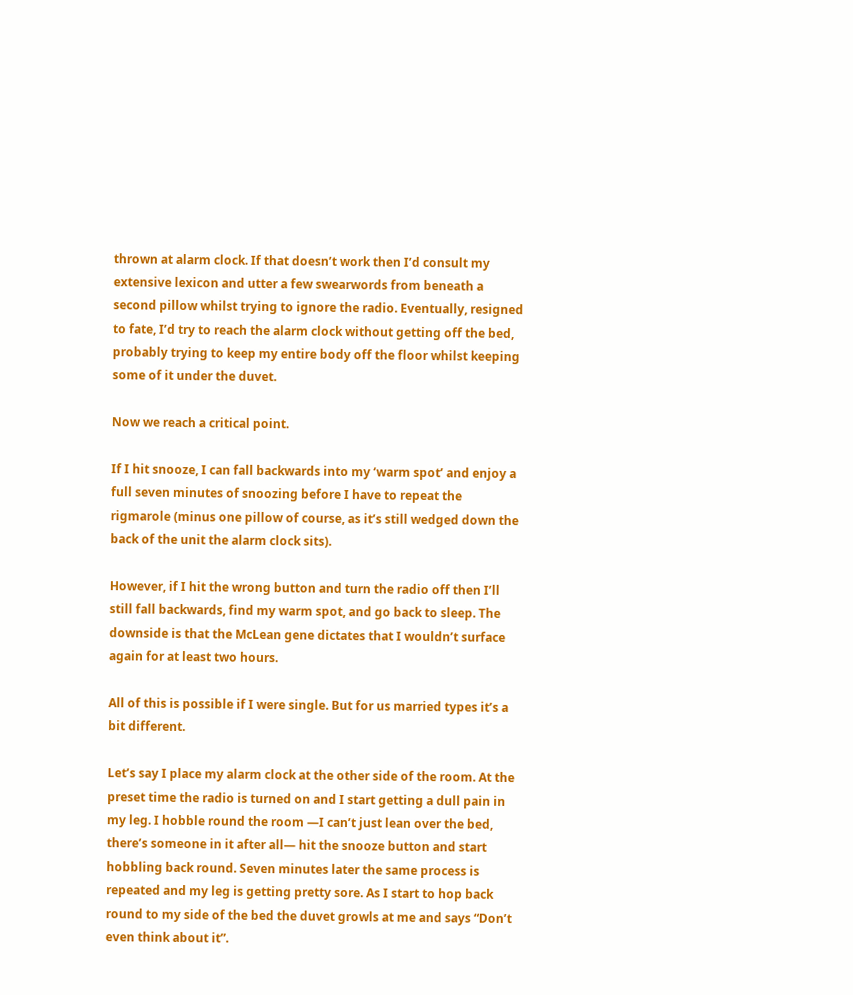thrown at alarm clock. If that doesn’t work then I’d consult my extensive lexicon and utter a few swearwords from beneath a second pillow whilst trying to ignore the radio. Eventually, resigned to fate, I’d try to reach the alarm clock without getting off the bed, probably trying to keep my entire body off the floor whilst keeping some of it under the duvet.

Now we reach a critical point.

If I hit snooze, I can fall backwards into my ‘warm spot’ and enjoy a full seven minutes of snoozing before I have to repeat the rigmarole (minus one pillow of course, as it’s still wedged down the back of the unit the alarm clock sits).

However, if I hit the wrong button and turn the radio off then I’ll still fall backwards, find my warm spot, and go back to sleep. The downside is that the McLean gene dictates that I wouldn’t surface again for at least two hours.

All of this is possible if I were single. But for us married types it’s a bit different.

Let’s say I place my alarm clock at the other side of the room. At the preset time the radio is turned on and I start getting a dull pain in my leg. I hobble round the room —I can’t just lean over the bed, there’s someone in it after all— hit the snooze button and start hobbling back round. Seven minutes later the same process is repeated and my leg is getting pretty sore. As I start to hop back round to my side of the bed the duvet growls at me and says “Don’t even think about it”.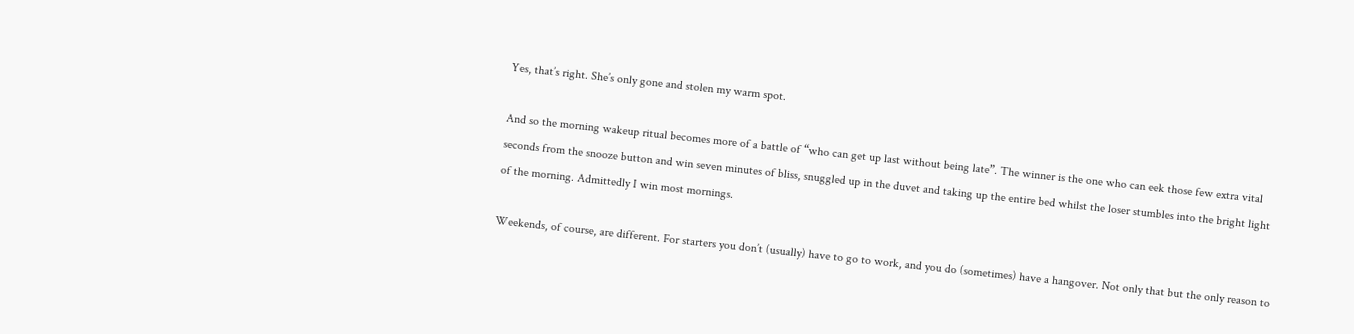Yes, that’s right. She’s only gone and stolen my warm spot.

And so the morning wakeup ritual becomes more of a battle of “who can get up last without being late”. The winner is the one who can eek those few extra vital seconds from the snooze button and win seven minutes of bliss, snuggled up in the duvet and taking up the entire bed whilst the loser stumbles into the bright light of the morning. Admittedly I win most mornings.

Weekends, of course, are different. For starters you don’t (usually) have to go to work, and you do (sometimes) have a hangover. Not only that but the only reason to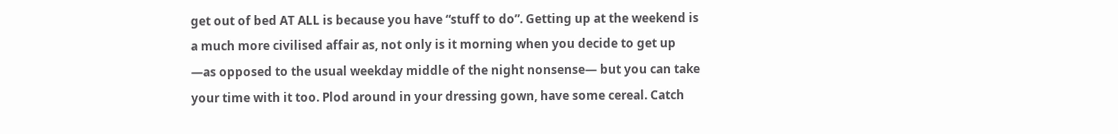get out of bed AT ALL is because you have “stuff to do”. Getting up at the weekend is a much more civilised affair as, not only is it morning when you decide to get up —as opposed to the usual weekday middle of the night nonsense— but you can take your time with it too. Plod around in your dressing gown, have some cereal. Catch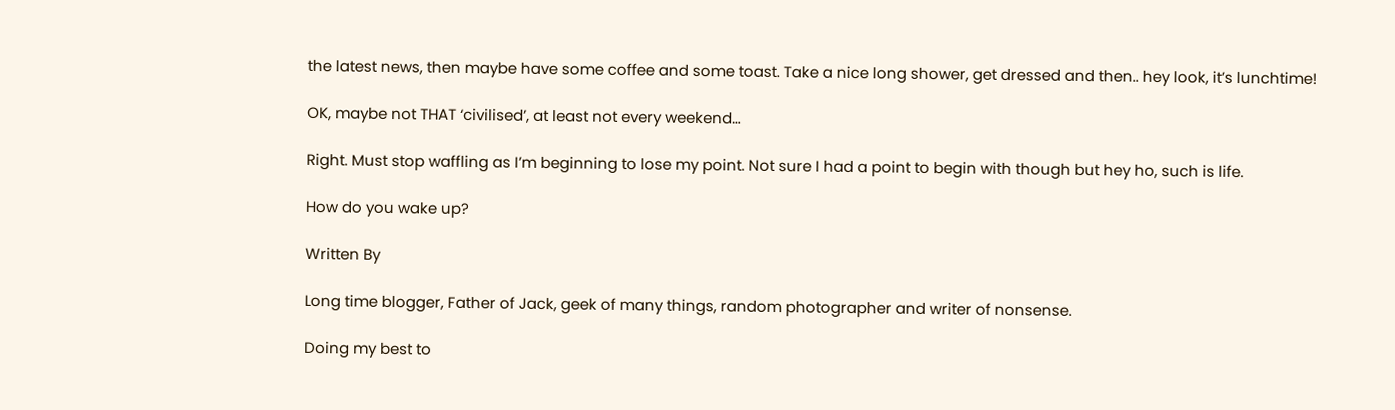the latest news, then maybe have some coffee and some toast. Take a nice long shower, get dressed and then.. hey look, it’s lunchtime!

OK, maybe not THAT ‘civilised’, at least not every weekend…

Right. Must stop waffling as I’m beginning to lose my point. Not sure I had a point to begin with though but hey ho, such is life.

How do you wake up?

Written By

Long time blogger, Father of Jack, geek of many things, random photographer and writer of nonsense.

Doing my best to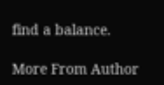find a balance.

More From Author